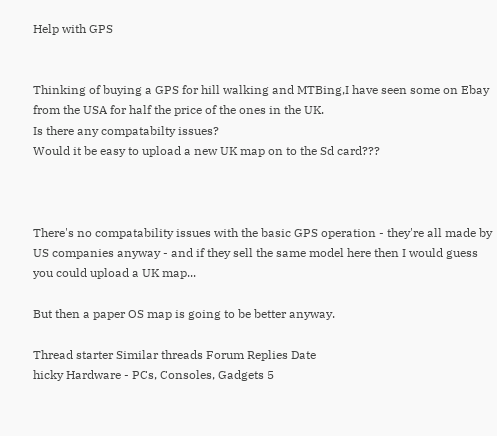Help with GPS


Thinking of buying a GPS for hill walking and MTBing,I have seen some on Ebay from the USA for half the price of the ones in the UK.
Is there any compatabilty issues?
Would it be easy to upload a new UK map on to the Sd card???



There's no compatability issues with the basic GPS operation - they're all made by US companies anyway - and if they sell the same model here then I would guess you could upload a UK map...

But then a paper OS map is going to be better anyway.

Thread starter Similar threads Forum Replies Date
hicky Hardware - PCs, Consoles, Gadgets 5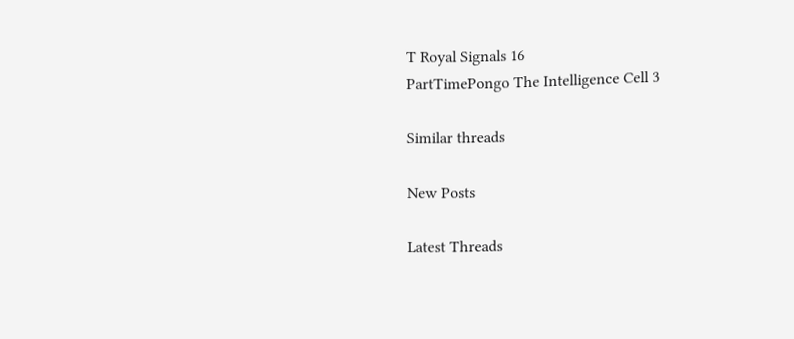T Royal Signals 16
PartTimePongo The Intelligence Cell 3

Similar threads

New Posts

Latest Threads